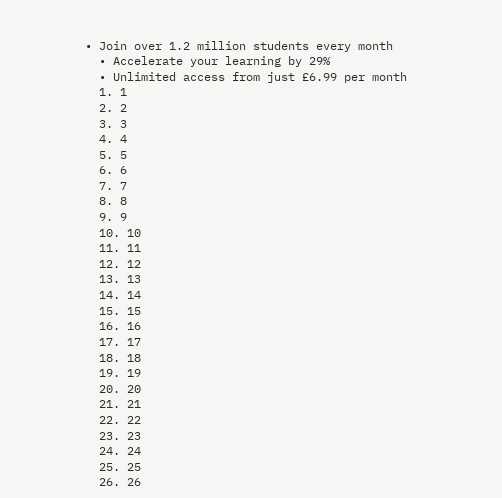• Join over 1.2 million students every month
  • Accelerate your learning by 29%
  • Unlimited access from just £6.99 per month
  1. 1
  2. 2
  3. 3
  4. 4
  5. 5
  6. 6
  7. 7
  8. 8
  9. 9
  10. 10
  11. 11
  12. 12
  13. 13
  14. 14
  15. 15
  16. 16
  17. 17
  18. 18
  19. 19
  20. 20
  21. 21
  22. 22
  23. 23
  24. 24
  25. 25
  26. 26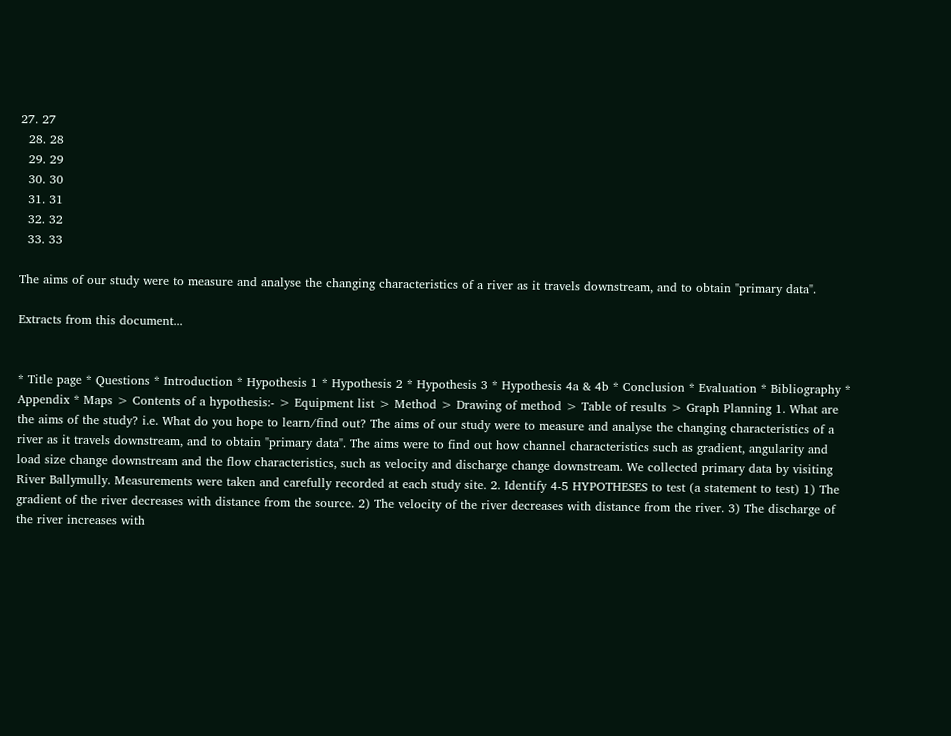27. 27
  28. 28
  29. 29
  30. 30
  31. 31
  32. 32
  33. 33

The aims of our study were to measure and analyse the changing characteristics of a river as it travels downstream, and to obtain "primary data".

Extracts from this document...


* Title page * Questions * Introduction * Hypothesis 1 * Hypothesis 2 * Hypothesis 3 * Hypothesis 4a & 4b * Conclusion * Evaluation * Bibliography * Appendix * Maps > Contents of a hypothesis:- > Equipment list > Method > Drawing of method > Table of results > Graph Planning 1. What are the aims of the study? i.e. What do you hope to learn/find out? The aims of our study were to measure and analyse the changing characteristics of a river as it travels downstream, and to obtain "primary data". The aims were to find out how channel characteristics such as gradient, angularity and load size change downstream and the flow characteristics, such as velocity and discharge change downstream. We collected primary data by visiting River Ballymully. Measurements were taken and carefully recorded at each study site. 2. Identify 4-5 HYPOTHESES to test (a statement to test) 1) The gradient of the river decreases with distance from the source. 2) The velocity of the river decreases with distance from the river. 3) The discharge of the river increases with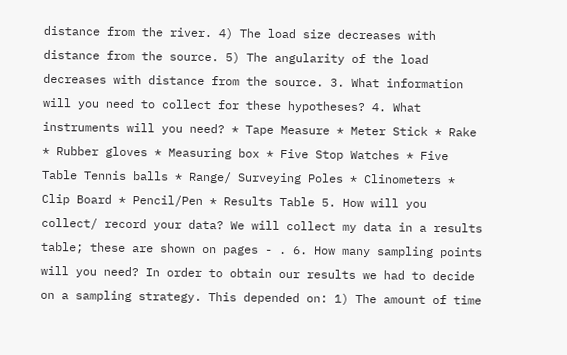distance from the river. 4) The load size decreases with distance from the source. 5) The angularity of the load decreases with distance from the source. 3. What information will you need to collect for these hypotheses? 4. What instruments will you need? * Tape Measure * Meter Stick * Rake * Rubber gloves * Measuring box * Five Stop Watches * Five Table Tennis balls * Range/ Surveying Poles * Clinometers * Clip Board * Pencil/Pen * Results Table 5. How will you collect/ record your data? We will collect my data in a results table; these are shown on pages - . 6. How many sampling points will you need? In order to obtain our results we had to decide on a sampling strategy. This depended on: 1) The amount of time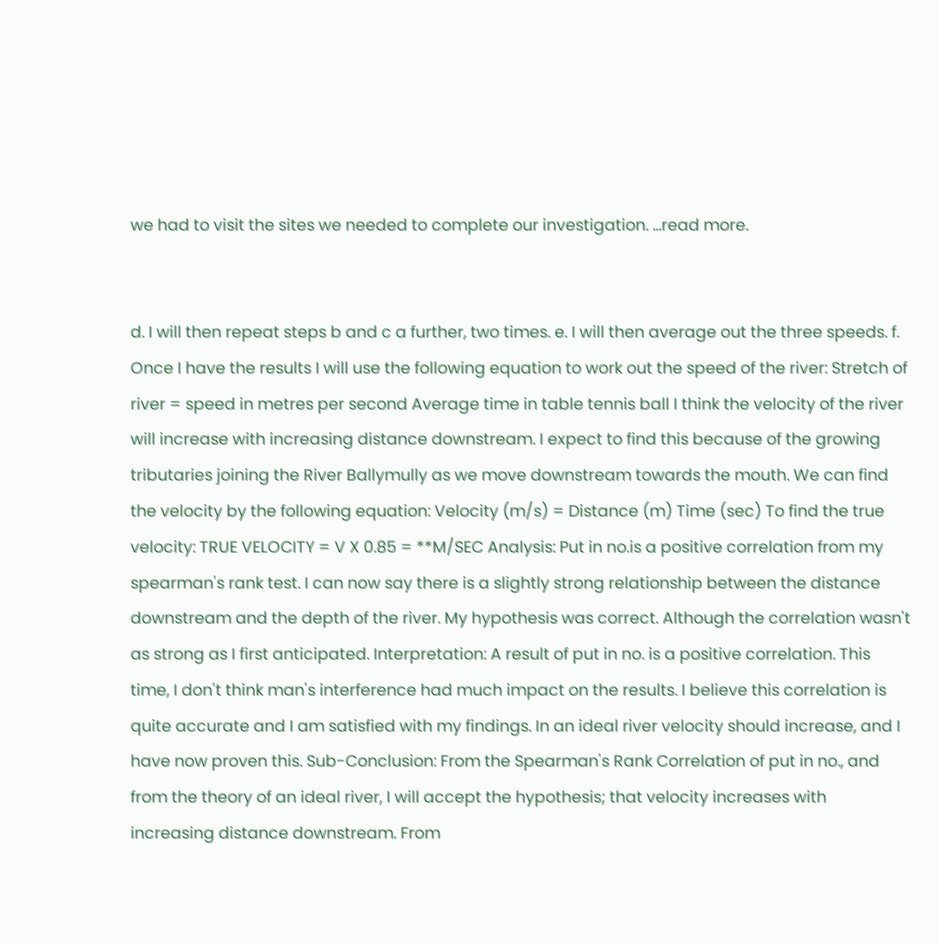we had to visit the sites we needed to complete our investigation. ...read more.


d. I will then repeat steps b and c a further, two times. e. I will then average out the three speeds. f. Once I have the results I will use the following equation to work out the speed of the river: Stretch of river = speed in metres per second Average time in table tennis ball I think the velocity of the river will increase with increasing distance downstream. I expect to find this because of the growing tributaries joining the River Ballymully as we move downstream towards the mouth. We can find the velocity by the following equation: Velocity (m/s) = Distance (m) Time (sec) To find the true velocity: TRUE VELOCITY = V X 0.85 = **M/SEC Analysis: Put in no.is a positive correlation from my spearman's rank test. I can now say there is a slightly strong relationship between the distance downstream and the depth of the river. My hypothesis was correct. Although the correlation wasn't as strong as I first anticipated. Interpretation: A result of put in no. is a positive correlation. This time, I don't think man's interference had much impact on the results. I believe this correlation is quite accurate and I am satisfied with my findings. In an ideal river velocity should increase, and I have now proven this. Sub-Conclusion: From the Spearman's Rank Correlation of put in no., and from the theory of an ideal river, I will accept the hypothesis; that velocity increases with increasing distance downstream. From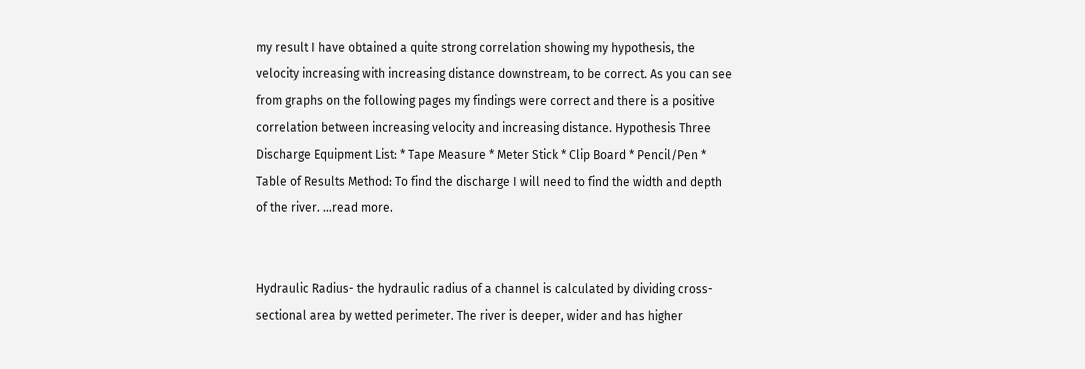my result I have obtained a quite strong correlation showing my hypothesis, the velocity increasing with increasing distance downstream, to be correct. As you can see from graphs on the following pages my findings were correct and there is a positive correlation between increasing velocity and increasing distance. Hypothesis Three Discharge Equipment List: * Tape Measure * Meter Stick * Clip Board * Pencil/Pen * Table of Results Method: To find the discharge I will need to find the width and depth of the river. ...read more.


Hydraulic Radius- the hydraulic radius of a channel is calculated by dividing cross-sectional area by wetted perimeter. The river is deeper, wider and has higher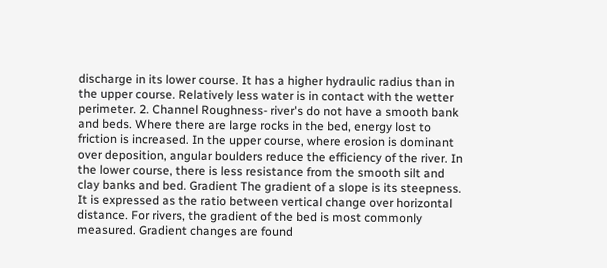discharge in its lower course. It has a higher hydraulic radius than in the upper course. Relatively less water is in contact with the wetter perimeter. 2. Channel Roughness- river's do not have a smooth bank and beds. Where there are large rocks in the bed, energy lost to friction is increased. In the upper course, where erosion is dominant over deposition, angular boulders reduce the efficiency of the river. In the lower course, there is less resistance from the smooth silt and clay banks and bed. Gradient The gradient of a slope is its steepness. It is expressed as the ratio between vertical change over horizontal distance. For rivers, the gradient of the bed is most commonly measured. Gradient changes are found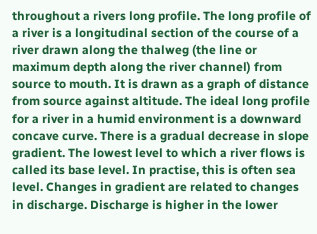throughout a rivers long profile. The long profile of a river is a longitudinal section of the course of a river drawn along the thalweg (the line or maximum depth along the river channel) from source to mouth. It is drawn as a graph of distance from source against altitude. The ideal long profile for a river in a humid environment is a downward concave curve. There is a gradual decrease in slope gradient. The lowest level to which a river flows is called its base level. In practise, this is often sea level. Changes in gradient are related to changes in discharge. Discharge is higher in the lower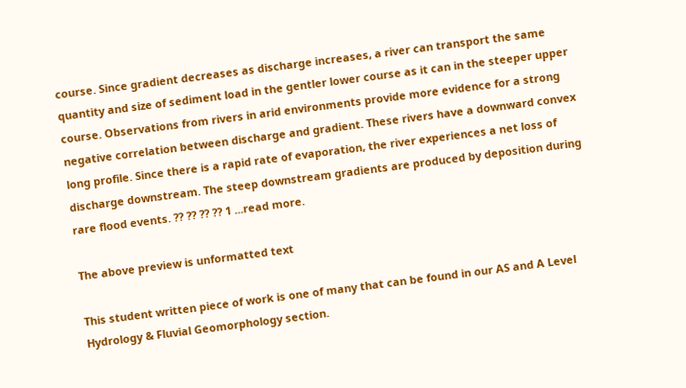course. Since gradient decreases as discharge increases, a river can transport the same quantity and size of sediment load in the gentler lower course as it can in the steeper upper course. Observations from rivers in arid environments provide more evidence for a strong negative correlation between discharge and gradient. These rivers have a downward convex long profile. Since there is a rapid rate of evaporation, the river experiences a net loss of discharge downstream. The steep downstream gradients are produced by deposition during rare flood events. ?? ?? ?? ?? 1 ...read more.

The above preview is unformatted text

This student written piece of work is one of many that can be found in our AS and A Level Hydrology & Fluvial Geomorphology section.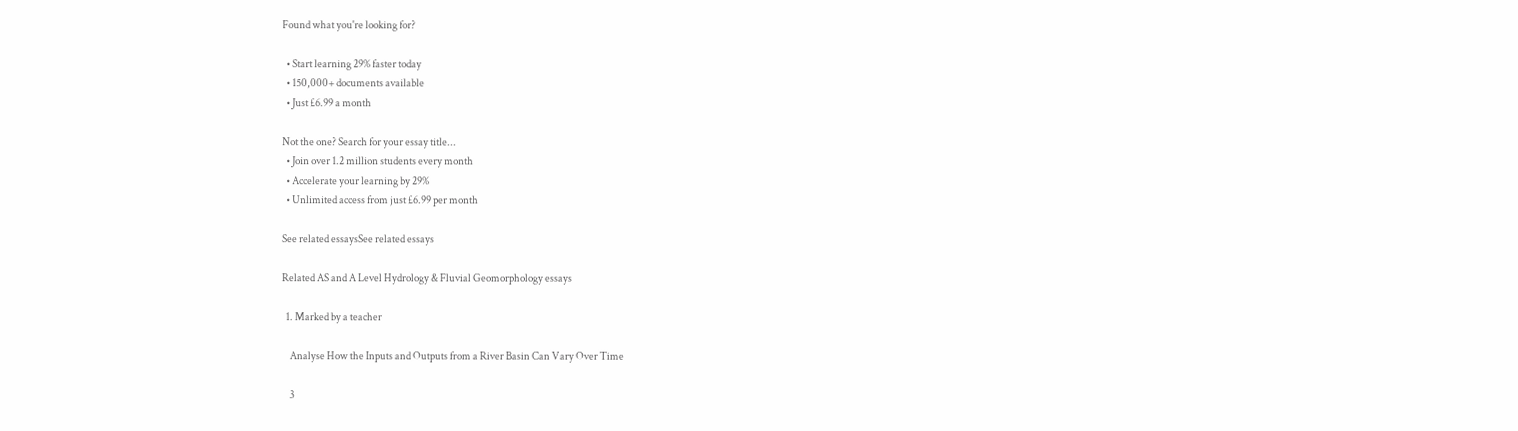Found what you're looking for?

  • Start learning 29% faster today
  • 150,000+ documents available
  • Just £6.99 a month

Not the one? Search for your essay title...
  • Join over 1.2 million students every month
  • Accelerate your learning by 29%
  • Unlimited access from just £6.99 per month

See related essaysSee related essays

Related AS and A Level Hydrology & Fluvial Geomorphology essays

  1. Marked by a teacher

    Analyse How the Inputs and Outputs from a River Basin Can Vary Over Time

    3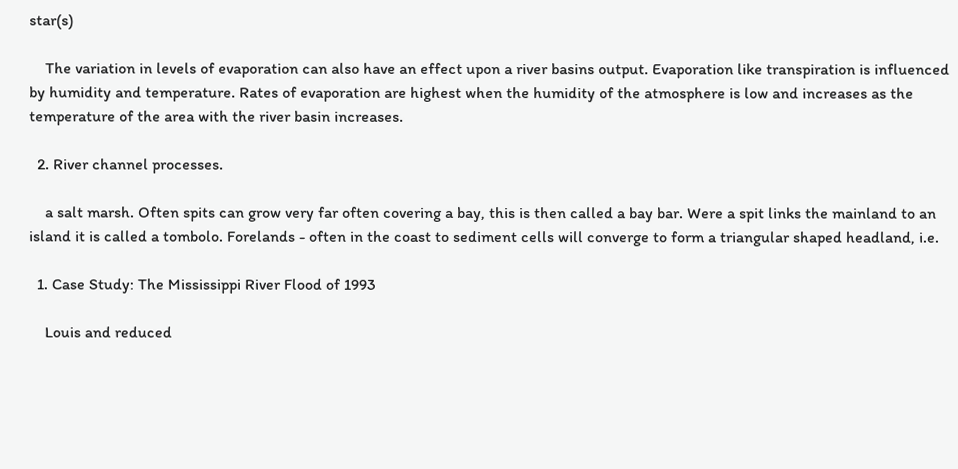star(s)

    The variation in levels of evaporation can also have an effect upon a river basins output. Evaporation like transpiration is influenced by humidity and temperature. Rates of evaporation are highest when the humidity of the atmosphere is low and increases as the temperature of the area with the river basin increases.

  2. River channel processes.

    a salt marsh. Often spits can grow very far often covering a bay, this is then called a bay bar. Were a spit links the mainland to an island it is called a tombolo. Forelands - often in the coast to sediment cells will converge to form a triangular shaped headland, i.e.

  1. Case Study: The Mississippi River Flood of 1993

    Louis and reduced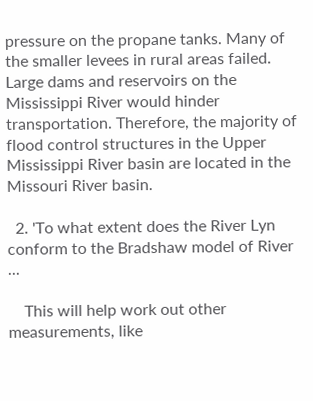pressure on the propane tanks. Many of the smaller levees in rural areas failed. Large dams and reservoirs on the Mississippi River would hinder transportation. Therefore, the majority of flood control structures in the Upper Mississippi River basin are located in the Missouri River basin.

  2. 'To what extent does the River Lyn conform to the Bradshaw model of River ...

    This will help work out other measurements, like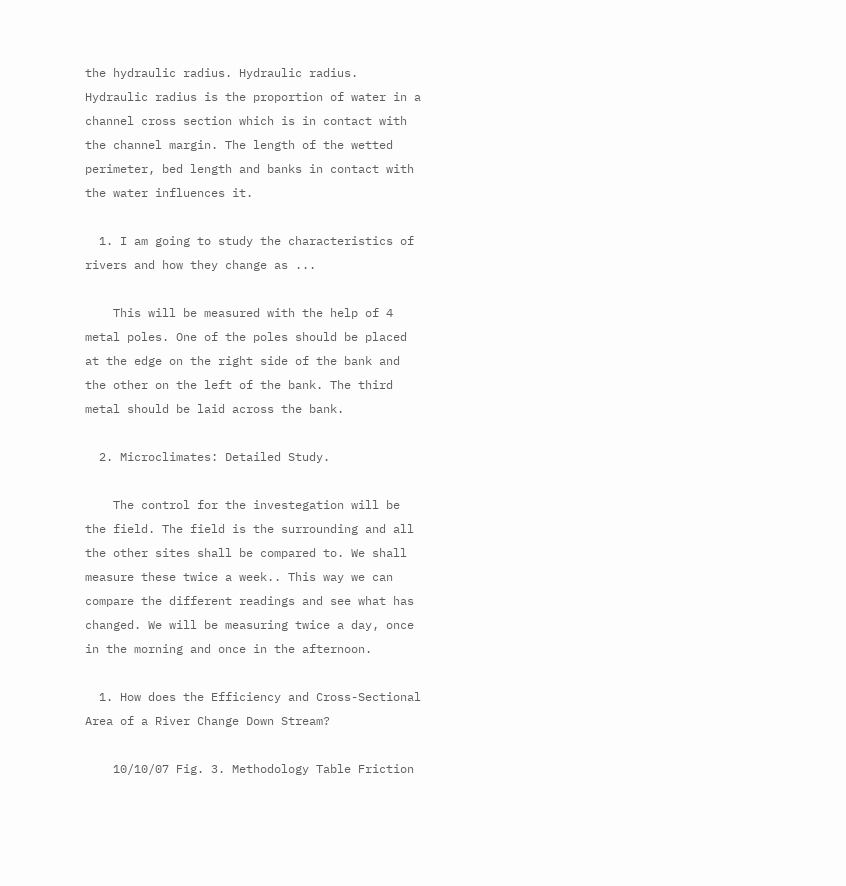the hydraulic radius. Hydraulic radius. Hydraulic radius is the proportion of water in a channel cross section which is in contact with the channel margin. The length of the wetted perimeter, bed length and banks in contact with the water influences it.

  1. I am going to study the characteristics of rivers and how they change as ...

    This will be measured with the help of 4 metal poles. One of the poles should be placed at the edge on the right side of the bank and the other on the left of the bank. The third metal should be laid across the bank.

  2. Microclimates: Detailed Study.

    The control for the investegation will be the field. The field is the surrounding and all the other sites shall be compared to. We shall measure these twice a week.. This way we can compare the different readings and see what has changed. We will be measuring twice a day, once in the morning and once in the afternoon.

  1. How does the Efficiency and Cross-Sectional Area of a River Change Down Stream?

    10/10/07 Fig. 3. Methodology Table Friction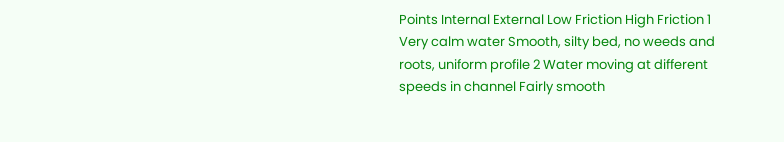Points Internal External Low Friction High Friction 1 Very calm water Smooth, silty bed, no weeds and roots, uniform profile 2 Water moving at different speeds in channel Fairly smooth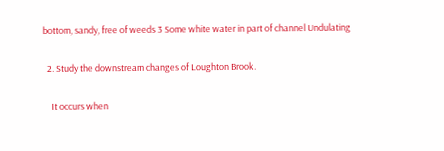bottom, sandy, free of weeds 3 Some white water in part of channel Undulating

  2. Study the downstream changes of Loughton Brook.

    It occurs when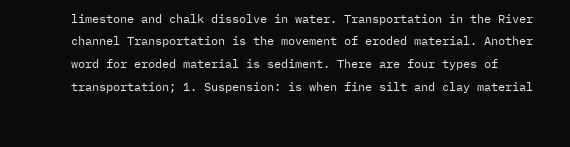limestone and chalk dissolve in water. Transportation in the River channel Transportation is the movement of eroded material. Another word for eroded material is sediment. There are four types of transportation; 1. Suspension: is when fine silt and clay material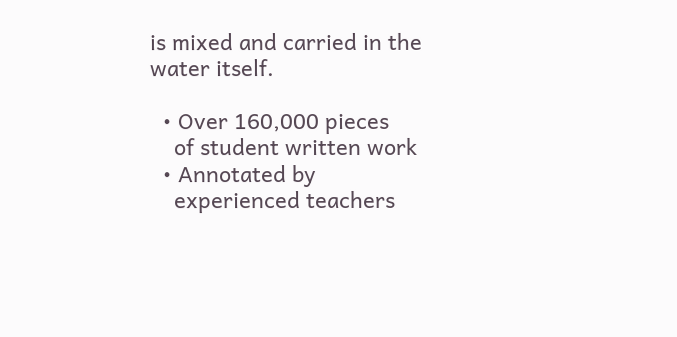is mixed and carried in the water itself.

  • Over 160,000 pieces
    of student written work
  • Annotated by
    experienced teachers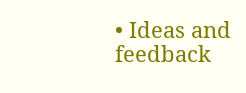• Ideas and feedback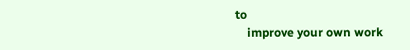to
    improve your own work